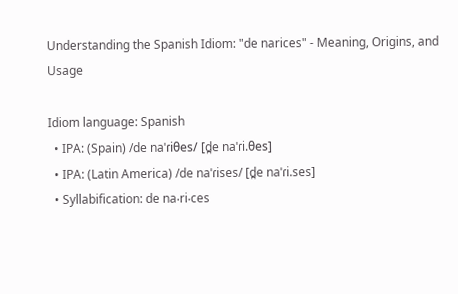Understanding the Spanish Idiom: "de narices" - Meaning, Origins, and Usage

Idiom language: Spanish
  • IPA: (Spain) /de naˈɾiθes/ [d̪e naˈɾi.θes]
  • IPA: (Latin America) /de naˈɾises/ [d̪e naˈɾi.ses]
  • Syllabification: de na‧ri‧ces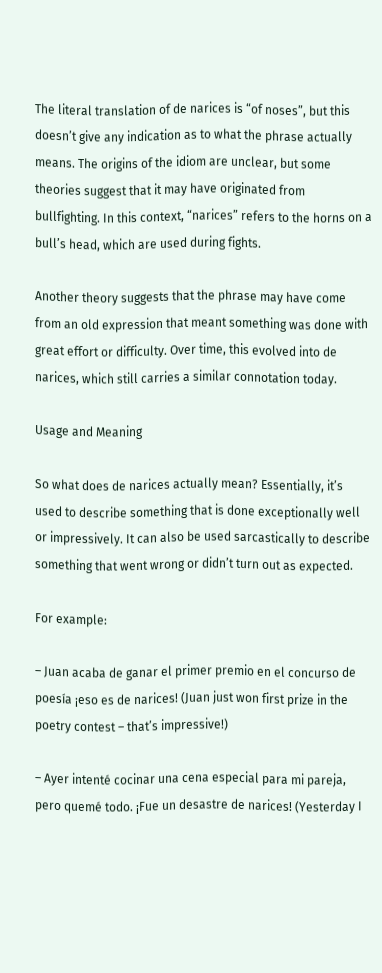The literal translation of de narices is “of noses”, but this doesn’t give any indication as to what the phrase actually means. The origins of the idiom are unclear, but some theories suggest that it may have originated from bullfighting. In this context, “narices” refers to the horns on a bull’s head, which are used during fights.

Another theory suggests that the phrase may have come from an old expression that meant something was done with great effort or difficulty. Over time, this evolved into de narices, which still carries a similar connotation today.

Usage and Meaning

So what does de narices actually mean? Essentially, it’s used to describe something that is done exceptionally well or impressively. It can also be used sarcastically to describe something that went wrong or didn’t turn out as expected.

For example:

– Juan acaba de ganar el primer premio en el concurso de poesía ¡eso es de narices! (Juan just won first prize in the poetry contest – that’s impressive!)

– Ayer intenté cocinar una cena especial para mi pareja, pero quemé todo. ¡Fue un desastre de narices! (Yesterday I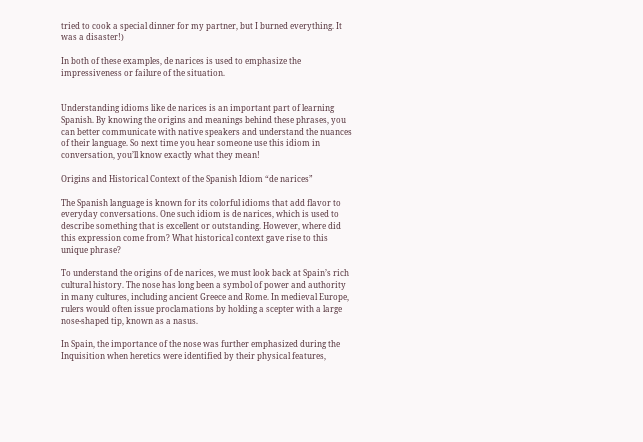tried to cook a special dinner for my partner, but I burned everything. It was a disaster!)

In both of these examples, de narices is used to emphasize the impressiveness or failure of the situation.


Understanding idioms like de narices is an important part of learning Spanish. By knowing the origins and meanings behind these phrases, you can better communicate with native speakers and understand the nuances of their language. So next time you hear someone use this idiom in conversation, you’ll know exactly what they mean!

Origins and Historical Context of the Spanish Idiom “de narices”

The Spanish language is known for its colorful idioms that add flavor to everyday conversations. One such idiom is de narices, which is used to describe something that is excellent or outstanding. However, where did this expression come from? What historical context gave rise to this unique phrase?

To understand the origins of de narices, we must look back at Spain’s rich cultural history. The nose has long been a symbol of power and authority in many cultures, including ancient Greece and Rome. In medieval Europe, rulers would often issue proclamations by holding a scepter with a large nose-shaped tip, known as a nasus.

In Spain, the importance of the nose was further emphasized during the Inquisition when heretics were identified by their physical features,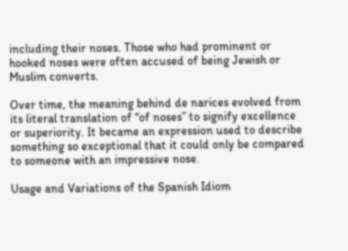including their noses. Those who had prominent or hooked noses were often accused of being Jewish or Muslim converts.

Over time, the meaning behind de narices evolved from its literal translation of “of noses” to signify excellence or superiority. It became an expression used to describe something so exceptional that it could only be compared to someone with an impressive nose.

Usage and Variations of the Spanish Idiom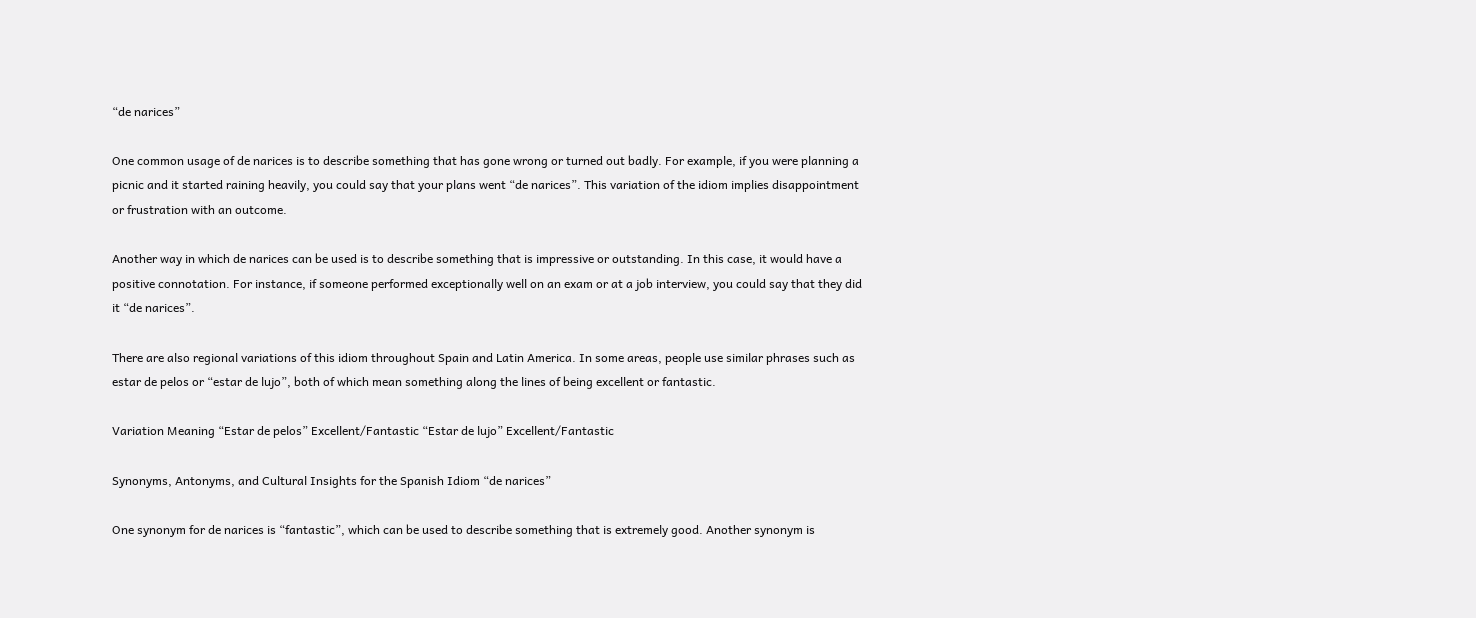“de narices”

One common usage of de narices is to describe something that has gone wrong or turned out badly. For example, if you were planning a picnic and it started raining heavily, you could say that your plans went “de narices”. This variation of the idiom implies disappointment or frustration with an outcome.

Another way in which de narices can be used is to describe something that is impressive or outstanding. In this case, it would have a positive connotation. For instance, if someone performed exceptionally well on an exam or at a job interview, you could say that they did it “de narices”.

There are also regional variations of this idiom throughout Spain and Latin America. In some areas, people use similar phrases such as estar de pelos or “estar de lujo”, both of which mean something along the lines of being excellent or fantastic.

Variation Meaning “Estar de pelos” Excellent/Fantastic “Estar de lujo” Excellent/Fantastic

Synonyms, Antonyms, and Cultural Insights for the Spanish Idiom “de narices”

One synonym for de narices is “fantastic”, which can be used to describe something that is extremely good. Another synonym is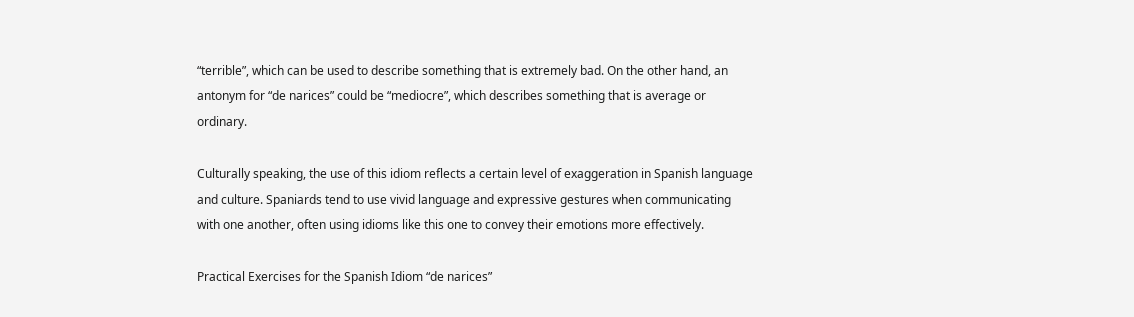“terrible”, which can be used to describe something that is extremely bad. On the other hand, an antonym for “de narices” could be “mediocre”, which describes something that is average or ordinary.

Culturally speaking, the use of this idiom reflects a certain level of exaggeration in Spanish language and culture. Spaniards tend to use vivid language and expressive gestures when communicating with one another, often using idioms like this one to convey their emotions more effectively.

Practical Exercises for the Spanish Idiom “de narices”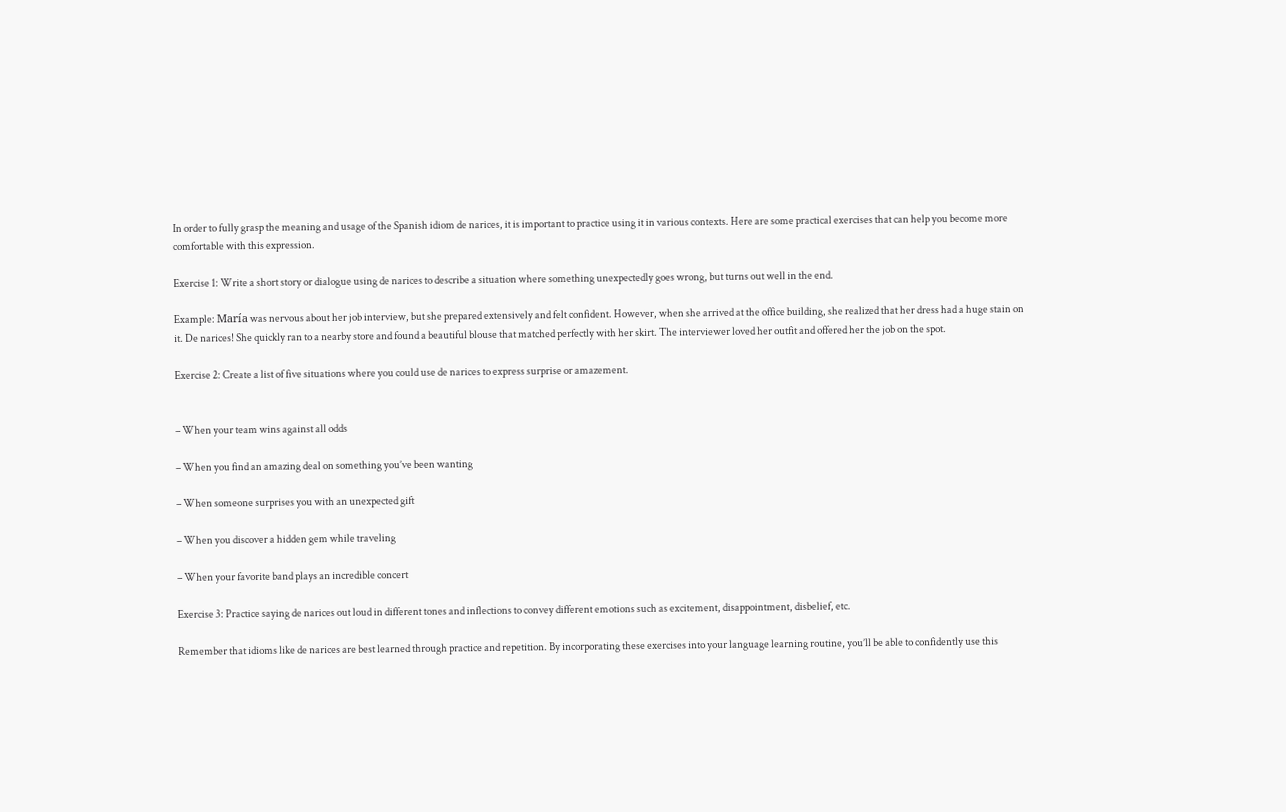In order to fully grasp the meaning and usage of the Spanish idiom de narices, it is important to practice using it in various contexts. Here are some practical exercises that can help you become more comfortable with this expression.

Exercise 1: Write a short story or dialogue using de narices to describe a situation where something unexpectedly goes wrong, but turns out well in the end.

Example: María was nervous about her job interview, but she prepared extensively and felt confident. However, when she arrived at the office building, she realized that her dress had a huge stain on it. De narices! She quickly ran to a nearby store and found a beautiful blouse that matched perfectly with her skirt. The interviewer loved her outfit and offered her the job on the spot.

Exercise 2: Create a list of five situations where you could use de narices to express surprise or amazement.


– When your team wins against all odds

– When you find an amazing deal on something you’ve been wanting

– When someone surprises you with an unexpected gift

– When you discover a hidden gem while traveling

– When your favorite band plays an incredible concert

Exercise 3: Practice saying de narices out loud in different tones and inflections to convey different emotions such as excitement, disappointment, disbelief, etc.

Remember that idioms like de narices are best learned through practice and repetition. By incorporating these exercises into your language learning routine, you’ll be able to confidently use this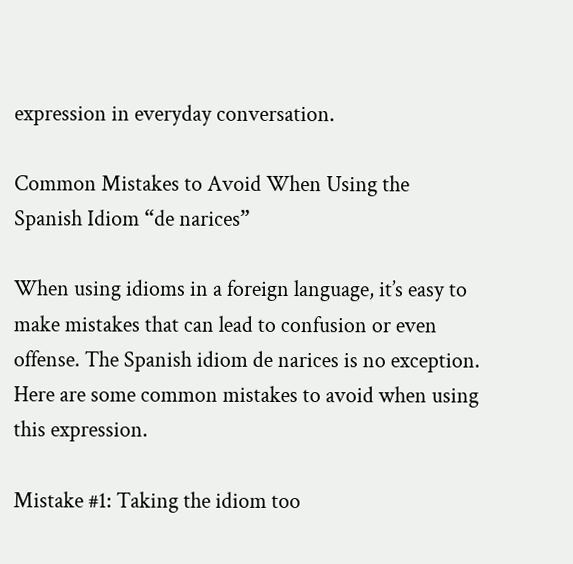expression in everyday conversation.

Common Mistakes to Avoid When Using the Spanish Idiom “de narices”

When using idioms in a foreign language, it’s easy to make mistakes that can lead to confusion or even offense. The Spanish idiom de narices is no exception. Here are some common mistakes to avoid when using this expression.

Mistake #1: Taking the idiom too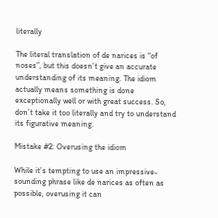literally

The literal translation of de narices is “of noses”, but this doesn’t give an accurate understanding of its meaning. The idiom actually means something is done exceptionally well or with great success. So, don’t take it too literally and try to understand its figurative meaning.

Mistake #2: Overusing the idiom

While it’s tempting to use an impressive-sounding phrase like de narices as often as possible, overusing it can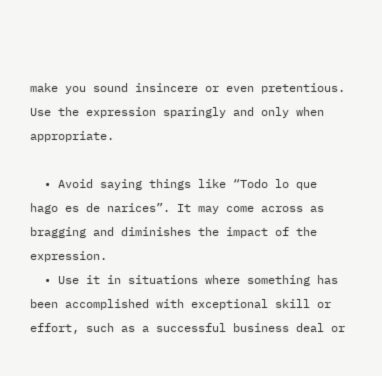make you sound insincere or even pretentious. Use the expression sparingly and only when appropriate.

  • Avoid saying things like “Todo lo que hago es de narices”. It may come across as bragging and diminishes the impact of the expression.
  • Use it in situations where something has been accomplished with exceptional skill or effort, such as a successful business deal or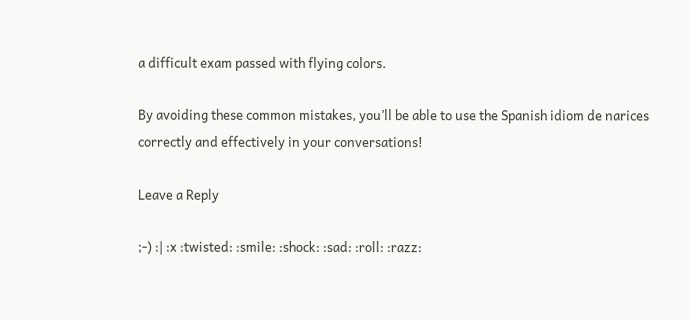a difficult exam passed with flying colors.

By avoiding these common mistakes, you’ll be able to use the Spanish idiom de narices correctly and effectively in your conversations!

Leave a Reply

;-) :| :x :twisted: :smile: :shock: :sad: :roll: :razz: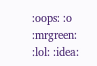:oops: :o :mrgreen: :lol: :idea: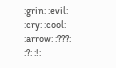:grin: :evil: :cry: :cool: :arrow: :???: :?: :!: